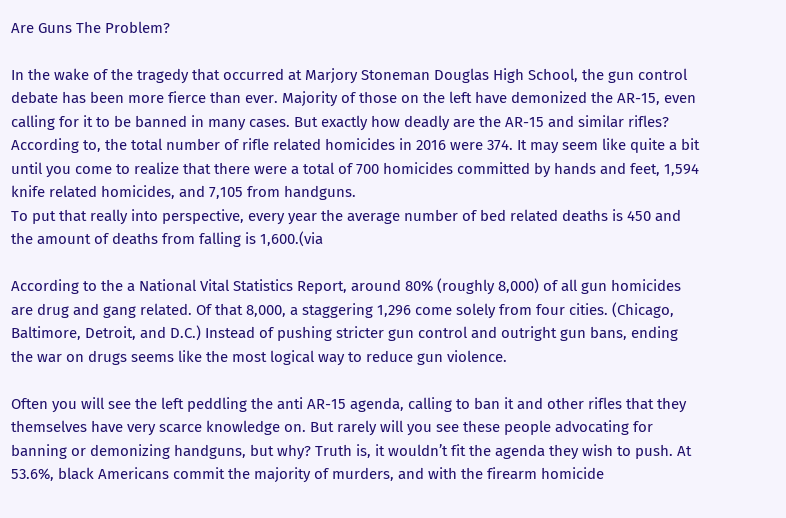Are Guns The Problem?

In the wake of the tragedy that occurred at Marjory Stoneman Douglas High School, the gun control debate has been more fierce than ever. Majority of those on the left have demonized the AR-15, even calling for it to be banned in many cases. But exactly how deadly are the AR-15 and similar rifles? According to, the total number of rifle related homicides in 2016 were 374. It may seem like quite a bit until you come to realize that there were a total of 700 homicides committed by hands and feet, 1,594 knife related homicides, and 7,105 from handguns.
To put that really into perspective, every year the average number of bed related deaths is 450 and the amount of deaths from falling is 1,600.(via

According to the a National Vital Statistics Report, around 80% (roughly 8,000) of all gun homicides are drug and gang related. Of that 8,000, a staggering 1,296 come solely from four cities. (Chicago, Baltimore, Detroit, and D.C.) Instead of pushing stricter gun control and outright gun bans, ending the war on drugs seems like the most logical way to reduce gun violence.

Often you will see the left peddling the anti AR-15 agenda, calling to ban it and other rifles that they themselves have very scarce knowledge on. But rarely will you see these people advocating for banning or demonizing handguns, but why? Truth is, it wouldn’t fit the agenda they wish to push. At 53.6%, black Americans commit the majority of murders, and with the firearm homicide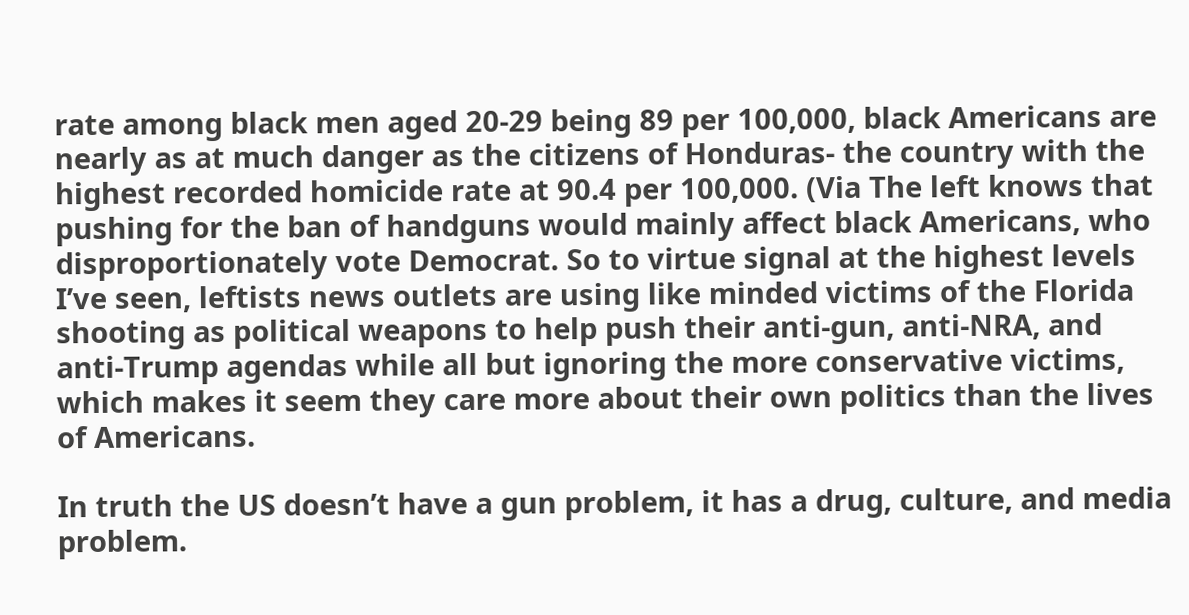rate among black men aged 20-29 being 89 per 100,000, black Americans are nearly as at much danger as the citizens of Honduras- the country with the highest recorded homicide rate at 90.4 per 100,000. (Via The left knows that pushing for the ban of handguns would mainly affect black Americans, who disproportionately vote Democrat. So to virtue signal at the highest levels I’ve seen, leftists news outlets are using like minded victims of the Florida shooting as political weapons to help push their anti-gun, anti-NRA, and anti-Trump agendas while all but ignoring the more conservative victims, which makes it seem they care more about their own politics than the lives of Americans.

In truth the US doesn’t have a gun problem, it has a drug, culture, and media problem.